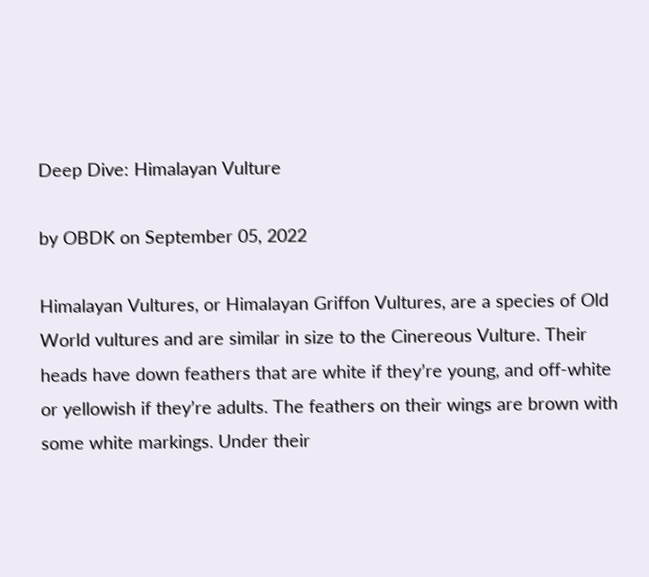Deep Dive: Himalayan Vulture

by OBDK on September 05, 2022

Himalayan Vultures, or Himalayan Griffon Vultures, are a species of Old World vultures and are similar in size to the Cinereous Vulture. Their heads have down feathers that are white if they’re young, and off-white or yellowish if they’re adults. The feathers on their wings are brown with some white markings. Under their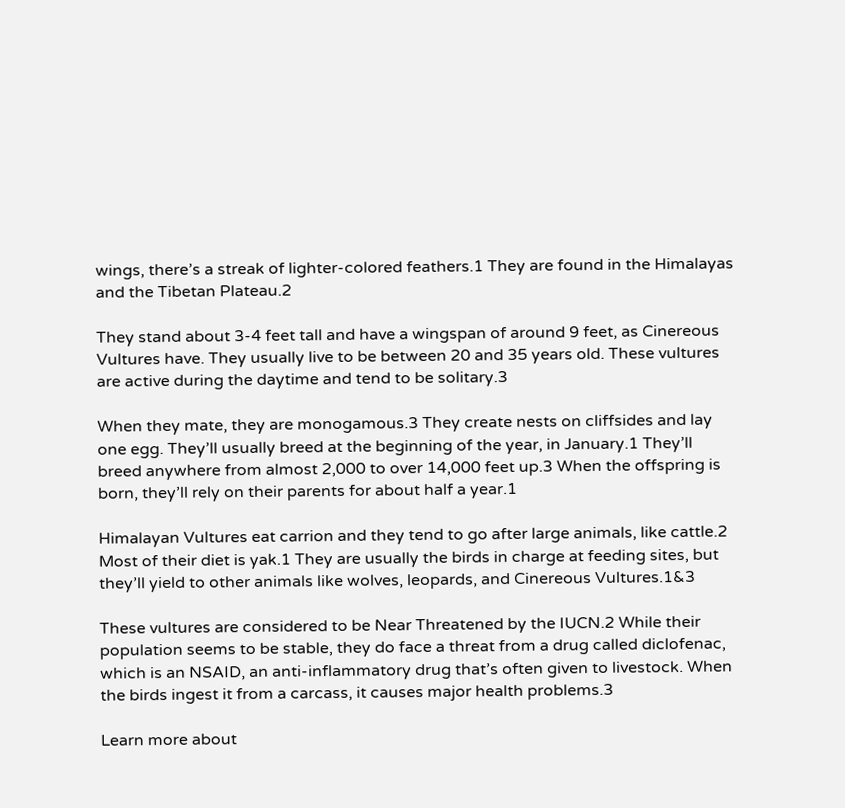wings, there’s a streak of lighter-colored feathers.1 They are found in the Himalayas and the Tibetan Plateau.2

They stand about 3-4 feet tall and have a wingspan of around 9 feet, as Cinereous Vultures have. They usually live to be between 20 and 35 years old. These vultures are active during the daytime and tend to be solitary.3

When they mate, they are monogamous.3 They create nests on cliffsides and lay one egg. They’ll usually breed at the beginning of the year, in January.1 They’ll breed anywhere from almost 2,000 to over 14,000 feet up.3 When the offspring is born, they’ll rely on their parents for about half a year.1

Himalayan Vultures eat carrion and they tend to go after large animals, like cattle.2 Most of their diet is yak.1 They are usually the birds in charge at feeding sites, but they’ll yield to other animals like wolves, leopards, and Cinereous Vultures.1&3

These vultures are considered to be Near Threatened by the IUCN.2 While their population seems to be stable, they do face a threat from a drug called diclofenac, which is an NSAID, an anti-inflammatory drug that’s often given to livestock. When the birds ingest it from a carcass, it causes major health problems.3

Learn more about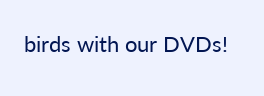birds with our DVDs!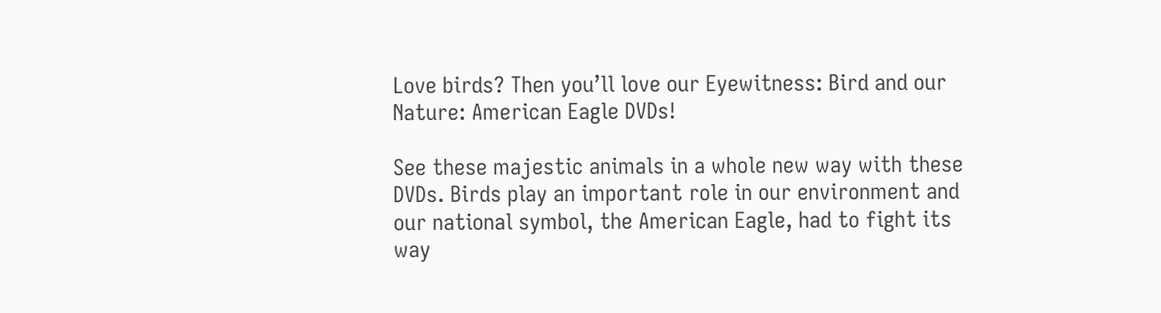Love birds? Then you’ll love our Eyewitness: Bird and our Nature: American Eagle DVDs!

See these majestic animals in a whole new way with these DVDs. Birds play an important role in our environment and our national symbol, the American Eagle, had to fight its way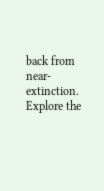back from near-extinction. Explore the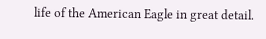life of the American Eagle in great detail.